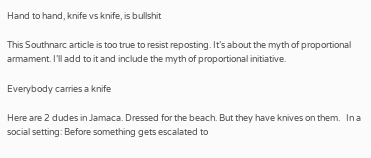Hand to hand, knife vs knife, is bullshit

This Southnarc article is too true to resist reposting. It’s about the myth of proportional armament. I’ll add to it and include the myth of proportional initiative.

Everybody carries a knife

Here are 2 dudes in Jamaca. Dressed for the beach. But they have knives on them.   In a social setting: Before something gets escalated to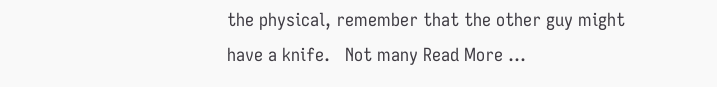the physical, remember that the other guy might have a knife.   Not many Read More …